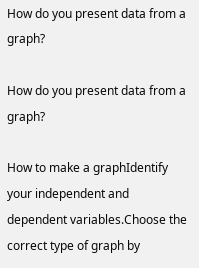How do you present data from a graph?

How do you present data from a graph?

How to make a graphIdentify your independent and dependent variables.Choose the correct type of graph by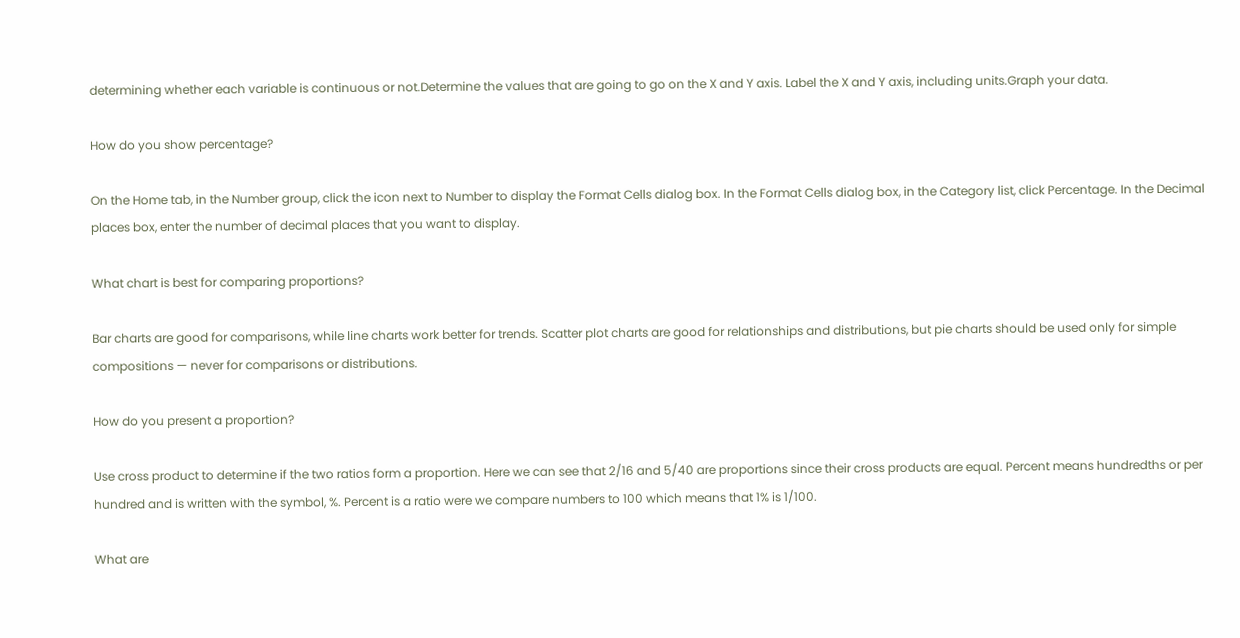determining whether each variable is continuous or not.Determine the values that are going to go on the X and Y axis. Label the X and Y axis, including units.Graph your data.

How do you show percentage?

On the Home tab, in the Number group, click the icon next to Number to display the Format Cells dialog box. In the Format Cells dialog box, in the Category list, click Percentage. In the Decimal places box, enter the number of decimal places that you want to display.

What chart is best for comparing proportions?

Bar charts are good for comparisons, while line charts work better for trends. Scatter plot charts are good for relationships and distributions, but pie charts should be used only for simple compositions — never for comparisons or distributions.

How do you present a proportion?

Use cross product to determine if the two ratios form a proportion. Here we can see that 2/16 and 5/40 are proportions since their cross products are equal. Percent means hundredths or per hundred and is written with the symbol, %. Percent is a ratio were we compare numbers to 100 which means that 1% is 1/100.

What are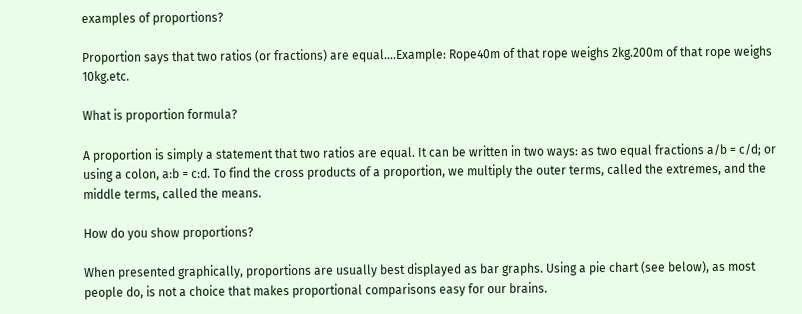examples of proportions?

Proportion says that two ratios (or fractions) are equal….Example: Rope40m of that rope weighs 2kg.200m of that rope weighs 10kg.etc.

What is proportion formula?

A proportion is simply a statement that two ratios are equal. It can be written in two ways: as two equal fractions a/b = c/d; or using a colon, a:b = c:d. To find the cross products of a proportion, we multiply the outer terms, called the extremes, and the middle terms, called the means.

How do you show proportions?

When presented graphically, proportions are usually best displayed as bar graphs. Using a pie chart (see below), as most people do, is not a choice that makes proportional comparisons easy for our brains.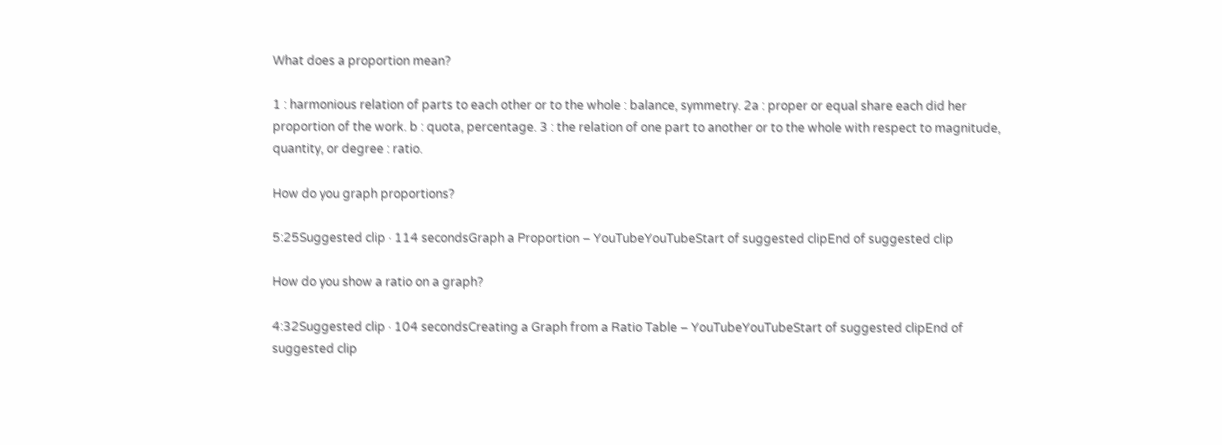What does a proportion mean?

1 : harmonious relation of parts to each other or to the whole : balance, symmetry. 2a : proper or equal share each did her proportion of the work. b : quota, percentage. 3 : the relation of one part to another or to the whole with respect to magnitude, quantity, or degree : ratio.

How do you graph proportions?

5:25Suggested clip · 114 secondsGraph a Proportion – YouTubeYouTubeStart of suggested clipEnd of suggested clip

How do you show a ratio on a graph?

4:32Suggested clip · 104 secondsCreating a Graph from a Ratio Table – YouTubeYouTubeStart of suggested clipEnd of suggested clip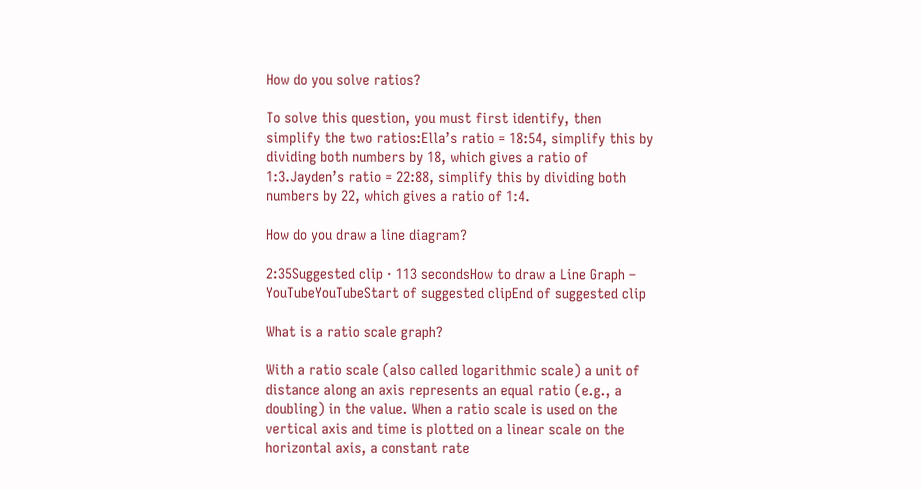How do you solve ratios?

To solve this question, you must first identify, then simplify the two ratios:Ella’s ratio = 18:54, simplify this by dividing both numbers by 18, which gives a ratio of 1:3.Jayden’s ratio = 22:88, simplify this by dividing both numbers by 22, which gives a ratio of 1:4.

How do you draw a line diagram?

2:35Suggested clip · 113 secondsHow to draw a Line Graph – YouTubeYouTubeStart of suggested clipEnd of suggested clip

What is a ratio scale graph?

With a ratio scale (also called logarithmic scale) a unit of distance along an axis represents an equal ratio (e.g., a doubling) in the value. When a ratio scale is used on the vertical axis and time is plotted on a linear scale on the horizontal axis, a constant rate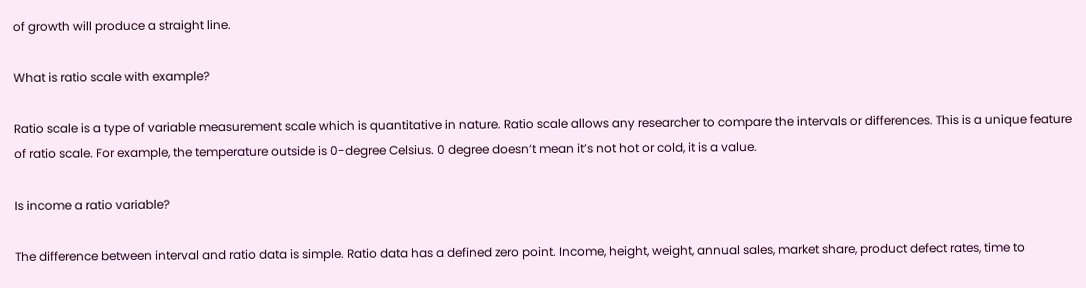of growth will produce a straight line.

What is ratio scale with example?

Ratio scale is a type of variable measurement scale which is quantitative in nature. Ratio scale allows any researcher to compare the intervals or differences. This is a unique feature of ratio scale. For example, the temperature outside is 0-degree Celsius. 0 degree doesn’t mean it’s not hot or cold, it is a value.

Is income a ratio variable?

The difference between interval and ratio data is simple. Ratio data has a defined zero point. Income, height, weight, annual sales, market share, product defect rates, time to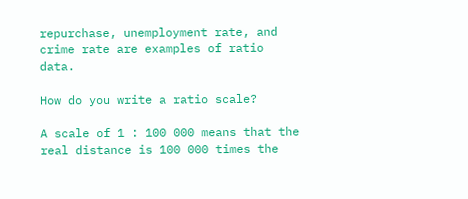repurchase, unemployment rate, and crime rate are examples of ratio data.

How do you write a ratio scale?

A scale of 1 : 100 000 means that the real distance is 100 000 times the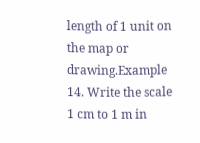length of 1 unit on the map or drawing.Example 14. Write the scale 1 cm to 1 m in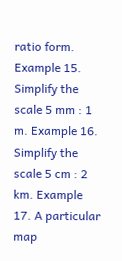ratio form. Example 15. Simplify the scale 5 mm : 1 m. Example 16. Simplify the scale 5 cm : 2 km. Example 17. A particular map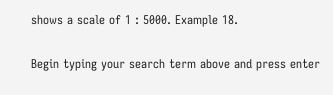shows a scale of 1 : 5000. Example 18.

Begin typing your search term above and press enter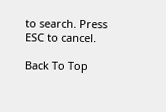to search. Press ESC to cancel.

Back To Top